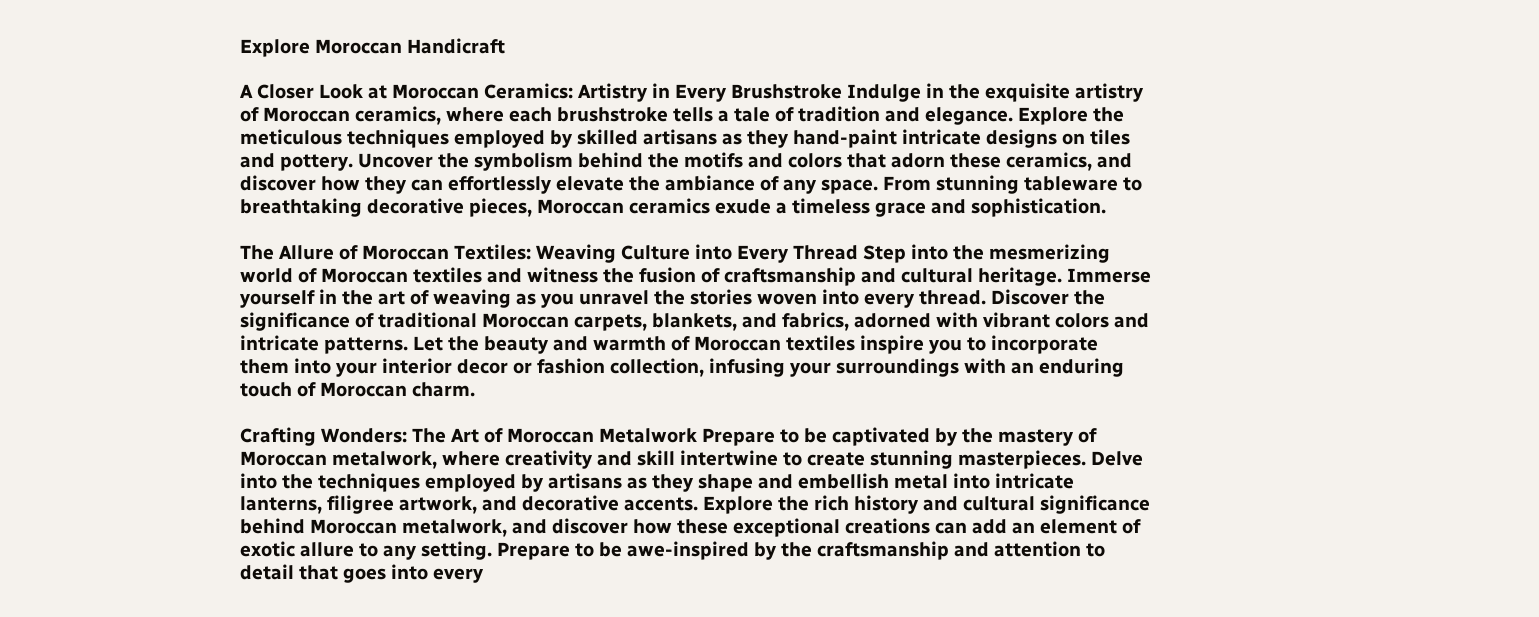Explore Moroccan Handicraft

A Closer Look at Moroccan Ceramics: Artistry in Every Brushstroke Indulge in the exquisite artistry of Moroccan ceramics, where each brushstroke tells a tale of tradition and elegance. Explore the meticulous techniques employed by skilled artisans as they hand-paint intricate designs on tiles and pottery. Uncover the symbolism behind the motifs and colors that adorn these ceramics, and discover how they can effortlessly elevate the ambiance of any space. From stunning tableware to breathtaking decorative pieces, Moroccan ceramics exude a timeless grace and sophistication.

The Allure of Moroccan Textiles: Weaving Culture into Every Thread Step into the mesmerizing world of Moroccan textiles and witness the fusion of craftsmanship and cultural heritage. Immerse yourself in the art of weaving as you unravel the stories woven into every thread. Discover the significance of traditional Moroccan carpets, blankets, and fabrics, adorned with vibrant colors and intricate patterns. Let the beauty and warmth of Moroccan textiles inspire you to incorporate them into your interior decor or fashion collection, infusing your surroundings with an enduring touch of Moroccan charm.

Crafting Wonders: The Art of Moroccan Metalwork Prepare to be captivated by the mastery of Moroccan metalwork, where creativity and skill intertwine to create stunning masterpieces. Delve into the techniques employed by artisans as they shape and embellish metal into intricate lanterns, filigree artwork, and decorative accents. Explore the rich history and cultural significance behind Moroccan metalwork, and discover how these exceptional creations can add an element of exotic allure to any setting. Prepare to be awe-inspired by the craftsmanship and attention to detail that goes into every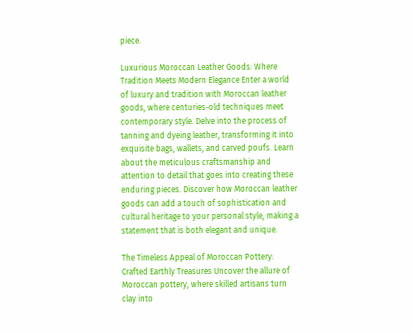piece.

Luxurious Moroccan Leather Goods: Where Tradition Meets Modern Elegance Enter a world of luxury and tradition with Moroccan leather goods, where centuries-old techniques meet contemporary style. Delve into the process of tanning and dyeing leather, transforming it into exquisite bags, wallets, and carved poufs. Learn about the meticulous craftsmanship and attention to detail that goes into creating these enduring pieces. Discover how Moroccan leather goods can add a touch of sophistication and cultural heritage to your personal style, making a statement that is both elegant and unique.

The Timeless Appeal of Moroccan Pottery: Crafted Earthly Treasures Uncover the allure of Moroccan pottery, where skilled artisans turn clay into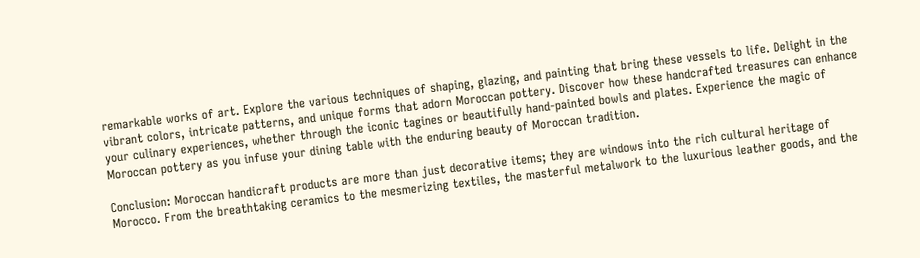remarkable works of art. Explore the various techniques of shaping, glazing, and painting that bring these vessels to life. Delight in the vibrant colors, intricate patterns, and unique forms that adorn Moroccan pottery. Discover how these handcrafted treasures can enhance your culinary experiences, whether through the iconic tagines or beautifully hand-painted bowls and plates. Experience the magic of Moroccan pottery as you infuse your dining table with the enduring beauty of Moroccan tradition.

Conclusion: Moroccan handicraft products are more than just decorative items; they are windows into the rich cultural heritage of Morocco. From the breathtaking ceramics to the mesmerizing textiles, the masterful metalwork to the luxurious leather goods, and the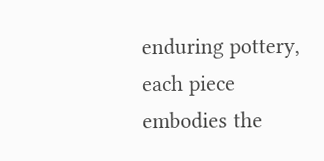enduring pottery, each piece embodies the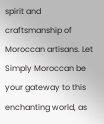spirit and craftsmanship of Moroccan artisans. Let Simply Moroccan be your gateway to this enchanting world, as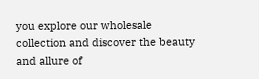you explore our wholesale collection and discover the beauty and allure of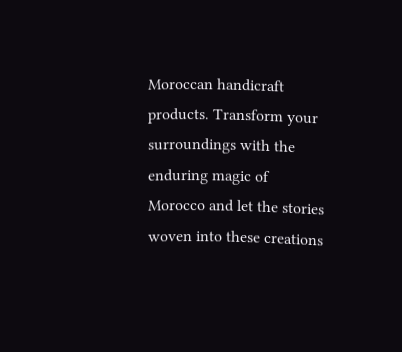Moroccan handicraft products. Transform your surroundings with the enduring magic of Morocco and let the stories woven into these creations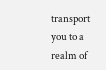transport you to a realm of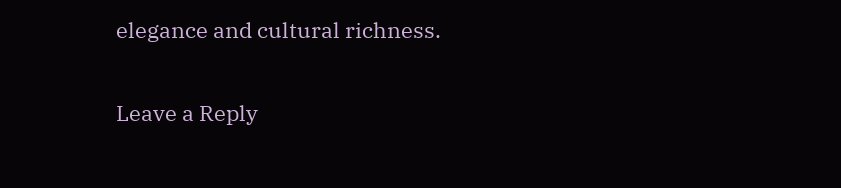elegance and cultural richness.

Leave a Reply